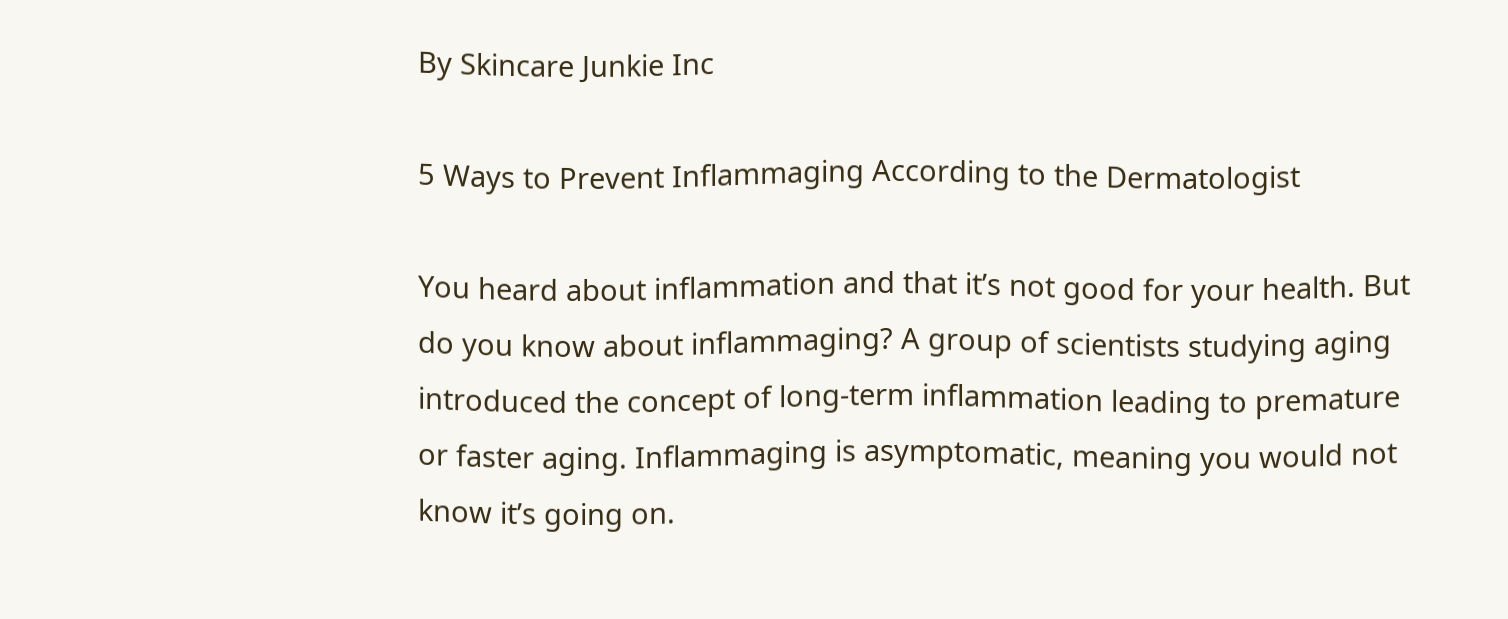By Skincare Junkie Inc

5 Ways to Prevent Inflammaging According to the Dermatologist

You heard about inflammation and that it’s not good for your health. But do you know about inflammaging? A group of scientists studying aging introduced the concept of long-term inflammation leading to premature or faster aging. Inflammaging is asymptomatic, meaning you would not know it’s going on.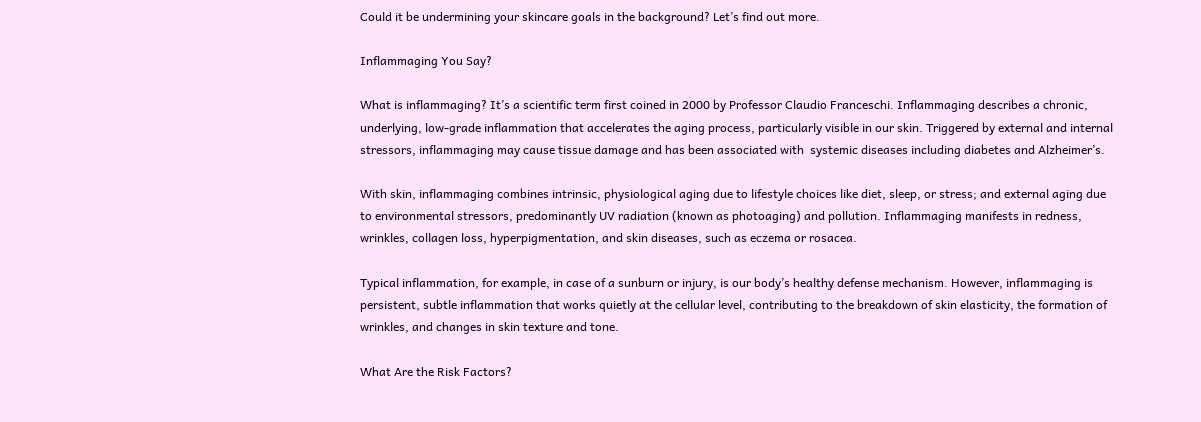Could it be undermining your skincare goals in the background? Let’s find out more.

Inflammaging You Say?

What is inflammaging? It’s a scientific term first coined in 2000 by Professor Claudio Franceschi. Inflammaging describes a chronic, underlying, low-grade inflammation that accelerates the aging process, particularly visible in our skin. Triggered by external and internal stressors, inflammaging may cause tissue damage and has been associated with  systemic diseases including diabetes and Alzheimer’s.

With skin, inflammaging combines intrinsic, physiological aging due to lifestyle choices like diet, sleep, or stress; and external aging due to environmental stressors, predominantly UV radiation (known as photoaging) and pollution. Inflammaging manifests in redness, wrinkles, collagen loss, hyperpigmentation, and skin diseases, such as eczema or rosacea.

Typical inflammation, for example, in case of a sunburn or injury, is our body’s healthy defense mechanism. However, inflammaging is persistent, subtle inflammation that works quietly at the cellular level, contributing to the breakdown of skin elasticity, the formation of wrinkles, and changes in skin texture and tone.

What Are the Risk Factors?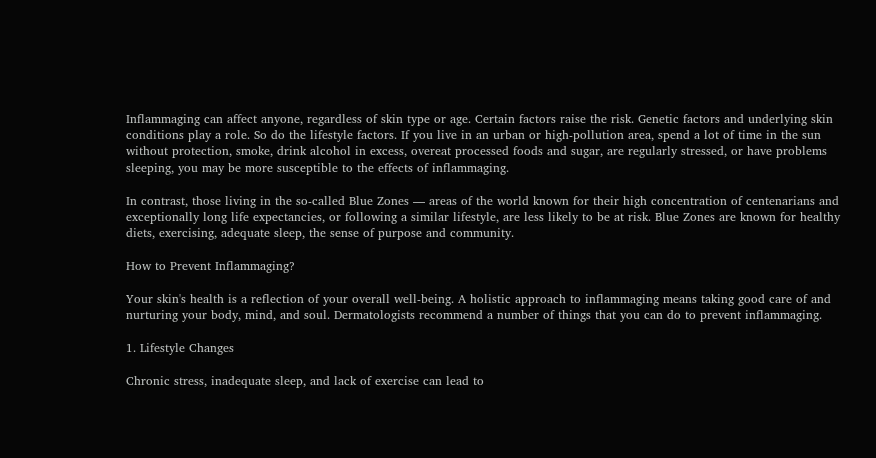Inflammaging can affect anyone, regardless of skin type or age. Certain factors raise the risk. Genetic factors and underlying skin conditions play a role. So do the lifestyle factors. If you live in an urban or high-pollution area, spend a lot of time in the sun without protection, smoke, drink alcohol in excess, overeat processed foods and sugar, are regularly stressed, or have problems sleeping, you may be more susceptible to the effects of inflammaging.

In contrast, those living in the so-called Blue Zones — areas of the world known for their high concentration of centenarians and exceptionally long life expectancies, or following a similar lifestyle, are less likely to be at risk. Blue Zones are known for healthy diets, exercising, adequate sleep, the sense of purpose and community.

How to Prevent Inflammaging?

Your skin's health is a reflection of your overall well-being. A holistic approach to inflammaging means taking good care of and nurturing your body, mind, and soul. Dermatologists recommend a number of things that you can do to prevent inflammaging.

1. Lifestyle Changes

Chronic stress, inadequate sleep, and lack of exercise can lead to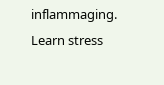inflammaging. Learn stress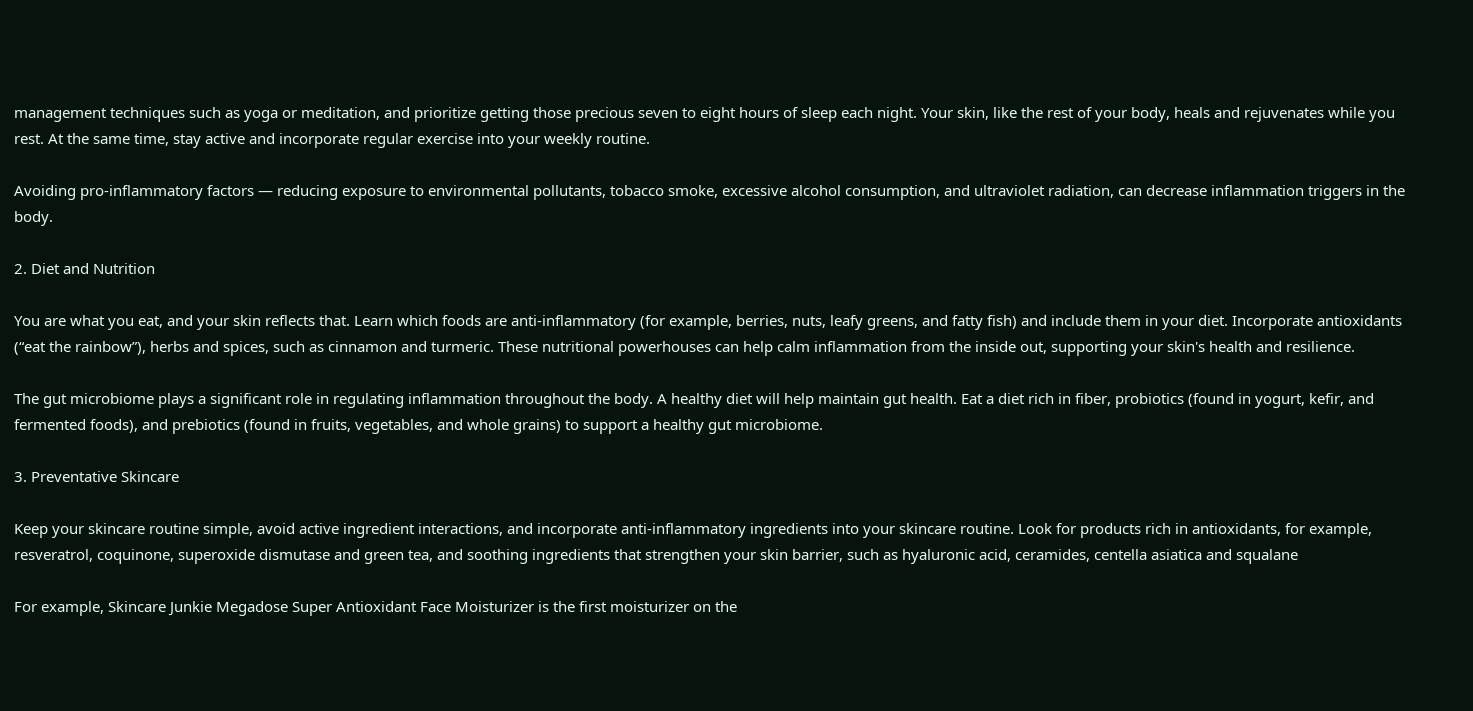management techniques such as yoga or meditation, and prioritize getting those precious seven to eight hours of sleep each night. Your skin, like the rest of your body, heals and rejuvenates while you rest. At the same time, stay active and incorporate regular exercise into your weekly routine.

Avoiding pro-inflammatory factors — reducing exposure to environmental pollutants, tobacco smoke, excessive alcohol consumption, and ultraviolet radiation, can decrease inflammation triggers in the body.

2. Diet and Nutrition

You are what you eat, and your skin reflects that. Learn which foods are anti-inflammatory (for example, berries, nuts, leafy greens, and fatty fish) and include them in your diet. Incorporate antioxidants (“eat the rainbow”), herbs and spices, such as cinnamon and turmeric. These nutritional powerhouses can help calm inflammation from the inside out, supporting your skin's health and resilience.

The gut microbiome plays a significant role in regulating inflammation throughout the body. A healthy diet will help maintain gut health. Eat a diet rich in fiber, probiotics (found in yogurt, kefir, and fermented foods), and prebiotics (found in fruits, vegetables, and whole grains) to support a healthy gut microbiome.

3. Preventative Skincare

Keep your skincare routine simple, avoid active ingredient interactions, and incorporate anti-inflammatory ingredients into your skincare routine. Look for products rich in antioxidants, for example, resveratrol, coquinone, superoxide dismutase and green tea, and soothing ingredients that strengthen your skin barrier, such as hyaluronic acid, ceramides, centella asiatica and squalane

For example, Skincare Junkie Megadose Super Antioxidant Face Moisturizer is the first moisturizer on the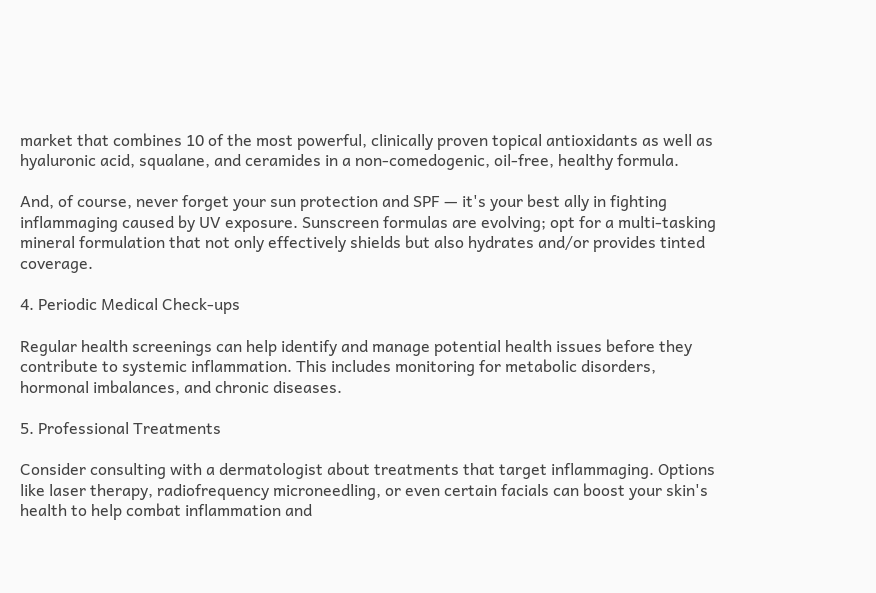market that combines 10 of the most powerful, clinically proven topical antioxidants as well as hyaluronic acid, squalane, and ceramides in a non-comedogenic, oil-free, healthy formula.

And, of course, never forget your sun protection and SPF — it's your best ally in fighting inflammaging caused by UV exposure. Sunscreen formulas are evolving; opt for a multi-tasking mineral formulation that not only effectively shields but also hydrates and/or provides tinted coverage.

4. Periodic Medical Check-ups

Regular health screenings can help identify and manage potential health issues before they contribute to systemic inflammation. This includes monitoring for metabolic disorders, hormonal imbalances, and chronic diseases.

5. Professional Treatments

Consider consulting with a dermatologist about treatments that target inflammaging. Options like laser therapy, radiofrequency microneedling, or even certain facials can boost your skin's health to help combat inflammation and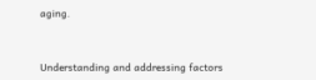aging.


Understanding and addressing factors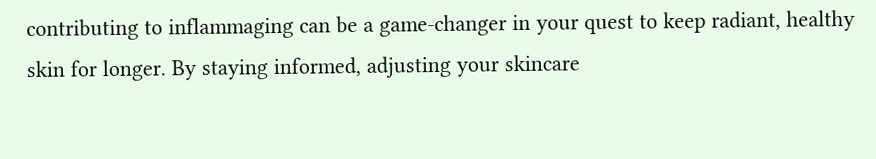contributing to inflammaging can be a game-changer in your quest to keep radiant, healthy skin for longer. By staying informed, adjusting your skincare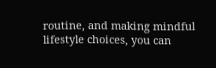routine, and making mindful lifestyle choices, you can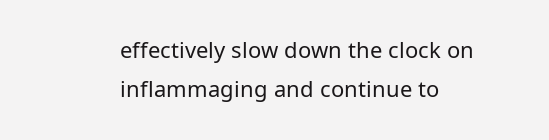effectively slow down the clock on inflammaging and continue to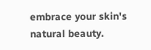embrace your skin's natural beauty.